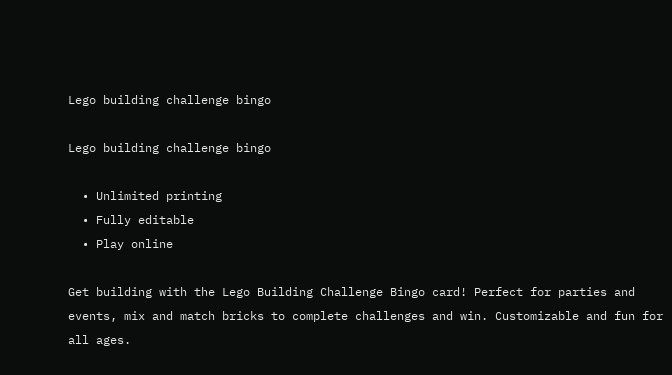Lego building challenge bingo

Lego building challenge bingo

  • Unlimited printing
  • Fully editable
  • Play online

Get building with the Lego Building Challenge Bingo card! Perfect for parties and events, mix and match bricks to complete challenges and win. Customizable and fun for all ages.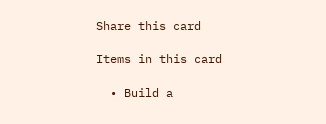Share this card

Items in this card

  • Build a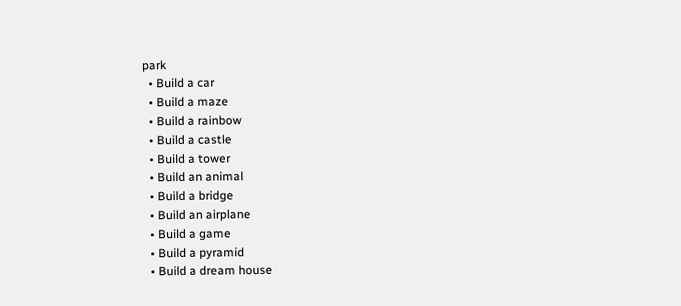park
  • Build a car
  • Build a maze
  • Build a rainbow
  • Build a castle
  • Build a tower
  • Build an animal
  • Build a bridge
  • Build an airplane
  • Build a game
  • Build a pyramid
  • Build a dream house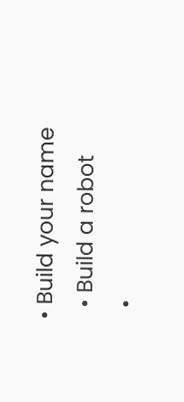• Build your name
  • Build a robot
  •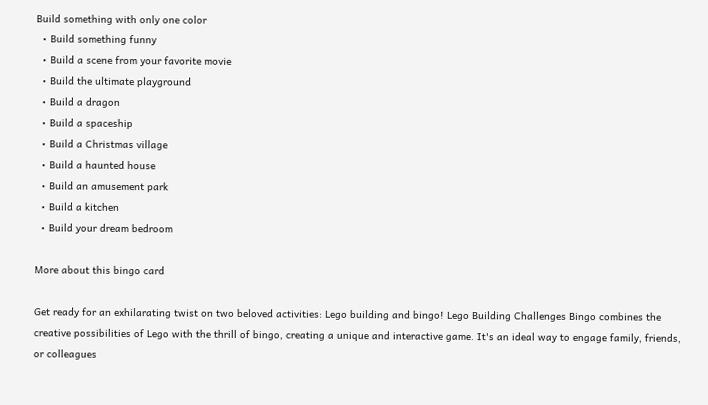Build something with only one color
  • Build something funny
  • Build a scene from your favorite movie
  • Build the ultimate playground
  • Build a dragon
  • Build a spaceship
  • Build a Christmas village
  • Build a haunted house
  • Build an amusement park
  • Build a kitchen
  • Build your dream bedroom

More about this bingo card

Get ready for an exhilarating twist on two beloved activities: Lego building and bingo! Lego Building Challenges Bingo combines the creative possibilities of Lego with the thrill of bingo, creating a unique and interactive game. It's an ideal way to engage family, friends, or colleagues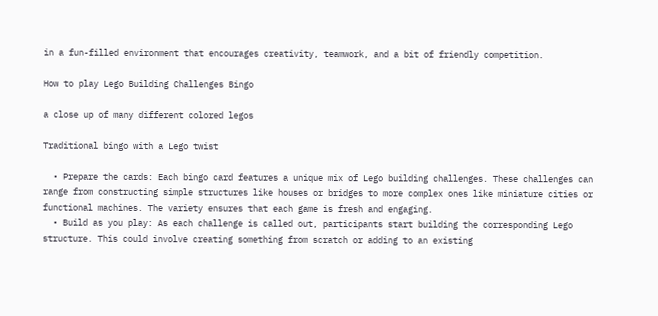in a fun-filled environment that encourages creativity, teamwork, and a bit of friendly competition.

How to play Lego Building Challenges Bingo

a close up of many different colored legos

Traditional bingo with a Lego twist

  • Prepare the cards: Each bingo card features a unique mix of Lego building challenges. These challenges can range from constructing simple structures like houses or bridges to more complex ones like miniature cities or functional machines. The variety ensures that each game is fresh and engaging.
  • Build as you play: As each challenge is called out, participants start building the corresponding Lego structure. This could involve creating something from scratch or adding to an existing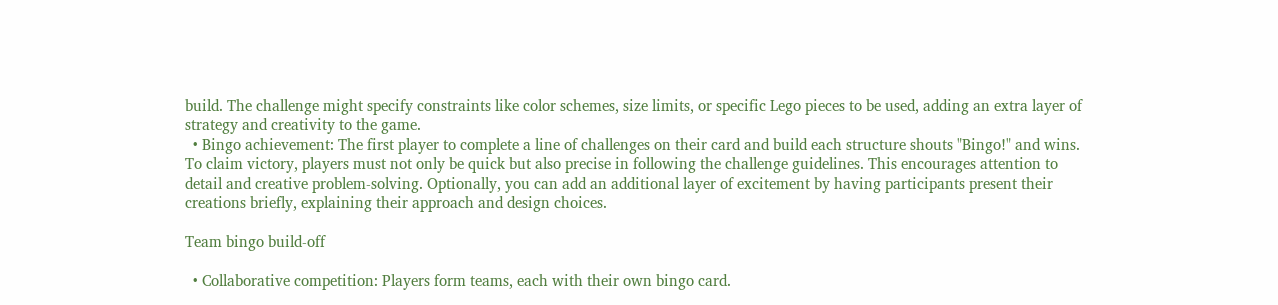build. The challenge might specify constraints like color schemes, size limits, or specific Lego pieces to be used, adding an extra layer of strategy and creativity to the game.
  • Bingo achievement: The first player to complete a line of challenges on their card and build each structure shouts "Bingo!" and wins. To claim victory, players must not only be quick but also precise in following the challenge guidelines. This encourages attention to detail and creative problem-solving. Optionally, you can add an additional layer of excitement by having participants present their creations briefly, explaining their approach and design choices.

Team bingo build-off

  • Collaborative competition: Players form teams, each with their own bingo card.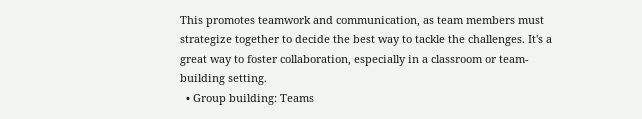This promotes teamwork and communication, as team members must strategize together to decide the best way to tackle the challenges. It's a great way to foster collaboration, especially in a classroom or team-building setting.
  • Group building: Teams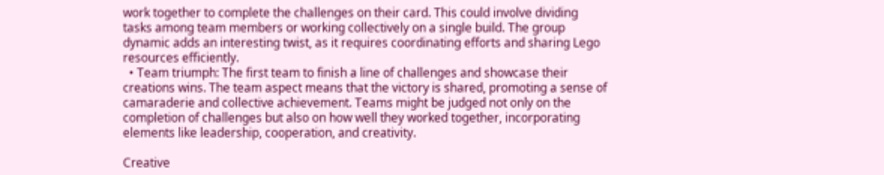work together to complete the challenges on their card. This could involve dividing tasks among team members or working collectively on a single build. The group dynamic adds an interesting twist, as it requires coordinating efforts and sharing Lego resources efficiently.
  • Team triumph: The first team to finish a line of challenges and showcase their creations wins. The team aspect means that the victory is shared, promoting a sense of camaraderie and collective achievement. Teams might be judged not only on the completion of challenges but also on how well they worked together, incorporating elements like leadership, cooperation, and creativity.

Creative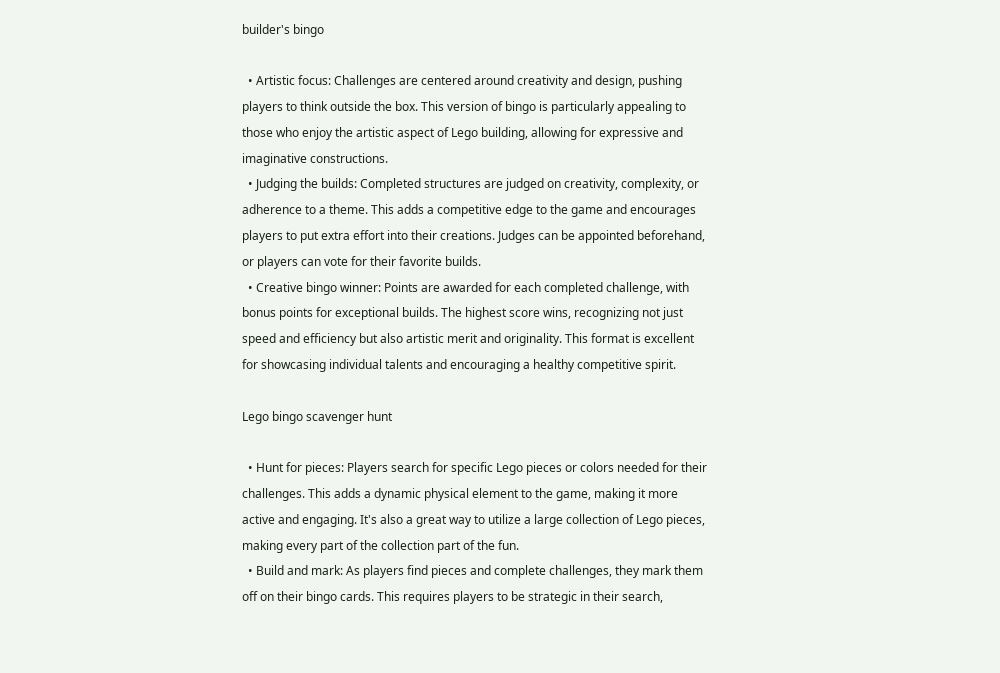builder's bingo

  • Artistic focus: Challenges are centered around creativity and design, pushing players to think outside the box. This version of bingo is particularly appealing to those who enjoy the artistic aspect of Lego building, allowing for expressive and imaginative constructions.
  • Judging the builds: Completed structures are judged on creativity, complexity, or adherence to a theme. This adds a competitive edge to the game and encourages players to put extra effort into their creations. Judges can be appointed beforehand, or players can vote for their favorite builds.
  • Creative bingo winner: Points are awarded for each completed challenge, with bonus points for exceptional builds. The highest score wins, recognizing not just speed and efficiency but also artistic merit and originality. This format is excellent for showcasing individual talents and encouraging a healthy competitive spirit.

Lego bingo scavenger hunt

  • Hunt for pieces: Players search for specific Lego pieces or colors needed for their challenges. This adds a dynamic physical element to the game, making it more active and engaging. It's also a great way to utilize a large collection of Lego pieces, making every part of the collection part of the fun.
  • Build and mark: As players find pieces and complete challenges, they mark them off on their bingo cards. This requires players to be strategic in their search,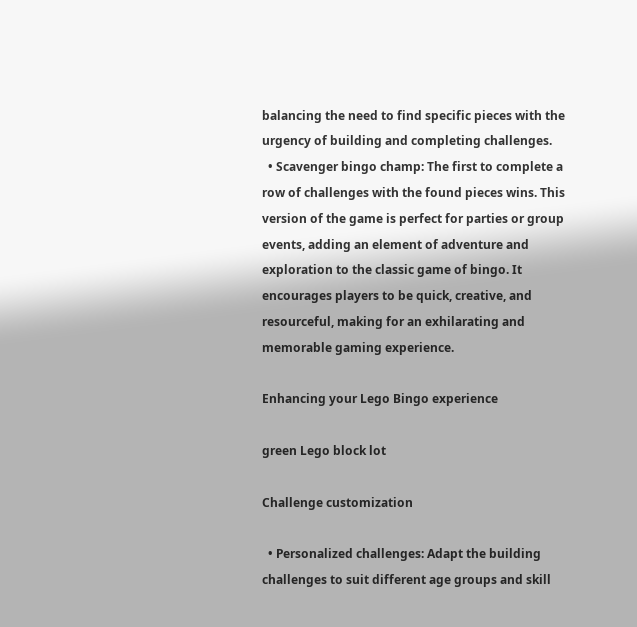balancing the need to find specific pieces with the urgency of building and completing challenges.
  • Scavenger bingo champ: The first to complete a row of challenges with the found pieces wins. This version of the game is perfect for parties or group events, adding an element of adventure and exploration to the classic game of bingo. It encourages players to be quick, creative, and resourceful, making for an exhilarating and memorable gaming experience.

Enhancing your Lego Bingo experience

green Lego block lot

Challenge customization

  • Personalized challenges: Adapt the building challenges to suit different age groups and skill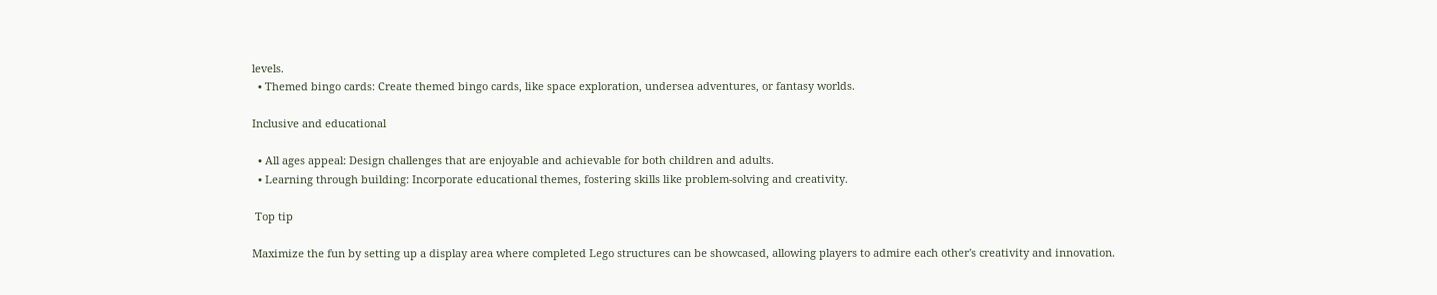levels.
  • Themed bingo cards: Create themed bingo cards, like space exploration, undersea adventures, or fantasy worlds.

Inclusive and educational

  • All ages appeal: Design challenges that are enjoyable and achievable for both children and adults.
  • Learning through building: Incorporate educational themes, fostering skills like problem-solving and creativity.

 Top tip

Maximize the fun by setting up a display area where completed Lego structures can be showcased, allowing players to admire each other's creativity and innovation.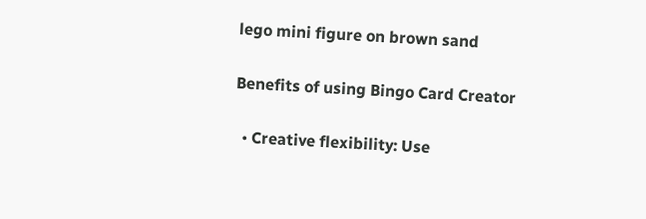lego mini figure on brown sand

Benefits of using Bingo Card Creator

  • Creative flexibility: Use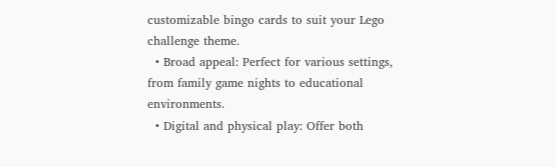customizable bingo cards to suit your Lego challenge theme.
  • Broad appeal: Perfect for various settings, from family game nights to educational environments.
  • Digital and physical play: Offer both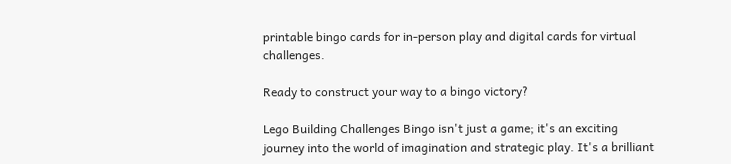printable bingo cards for in-person play and digital cards for virtual challenges.

Ready to construct your way to a bingo victory?

Lego Building Challenges Bingo isn't just a game; it's an exciting journey into the world of imagination and strategic play. It's a brilliant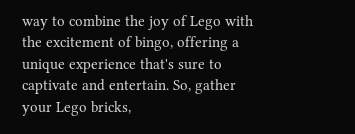way to combine the joy of Lego with the excitement of bingo, offering a unique experience that's sure to captivate and entertain. So, gather your Lego bricks,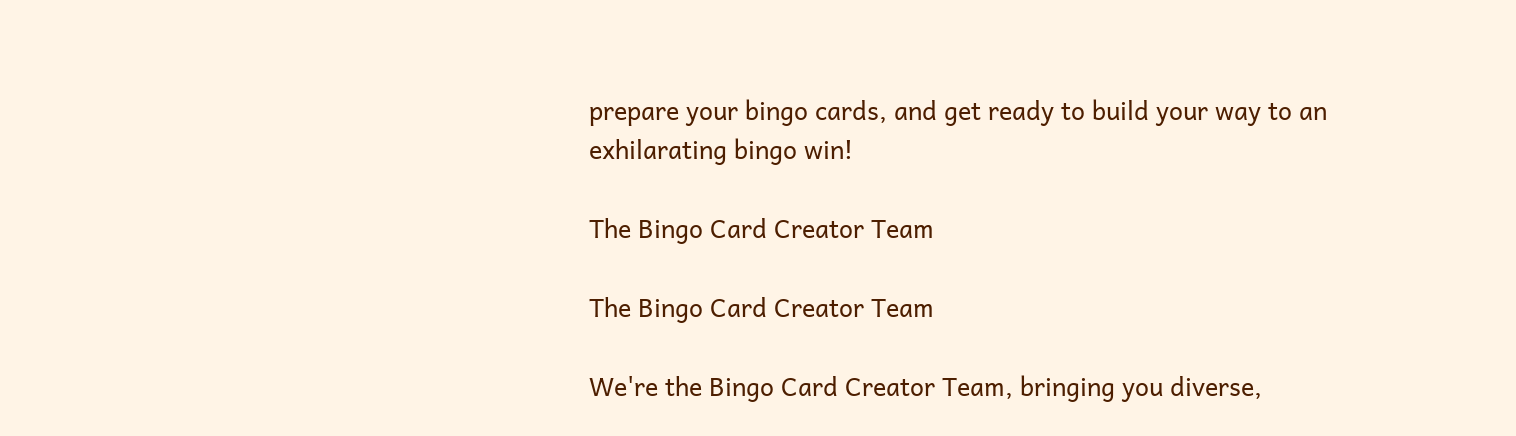prepare your bingo cards, and get ready to build your way to an exhilarating bingo win!

The Bingo Card Creator Team

The Bingo Card Creator Team

We're the Bingo Card Creator Team, bringing you diverse,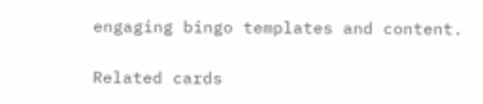engaging bingo templates and content.

Related cards